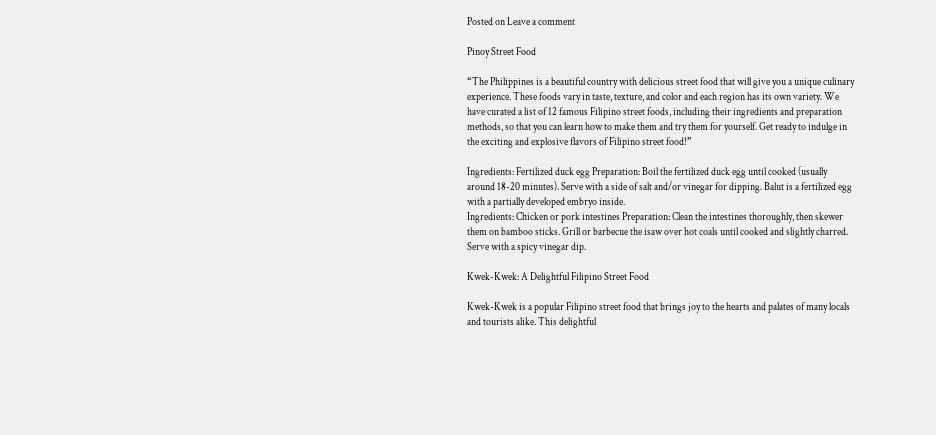Posted on Leave a comment

Pinoy Street Food

“The Philippines is a beautiful country with delicious street food that will give you a unique culinary experience. These foods vary in taste, texture, and color and each region has its own variety. We have curated a list of 12 famous Filipino street foods, including their ingredients and preparation methods, so that you can learn how to make them and try them for yourself. Get ready to indulge in the exciting and explosive flavors of Filipino street food!”

Ingredients: Fertilized duck egg Preparation: Boil the fertilized duck egg until cooked (usually around 18-20 minutes). Serve with a side of salt and/or vinegar for dipping. Balut is a fertilized egg with a partially developed embryo inside.
Ingredients: Chicken or pork intestines Preparation: Clean the intestines thoroughly, then skewer them on bamboo sticks. Grill or barbecue the isaw over hot coals until cooked and slightly charred. Serve with a spicy vinegar dip.

Kwek-Kwek: A Delightful Filipino Street Food

Kwek-Kwek is a popular Filipino street food that brings joy to the hearts and palates of many locals and tourists alike. This delightful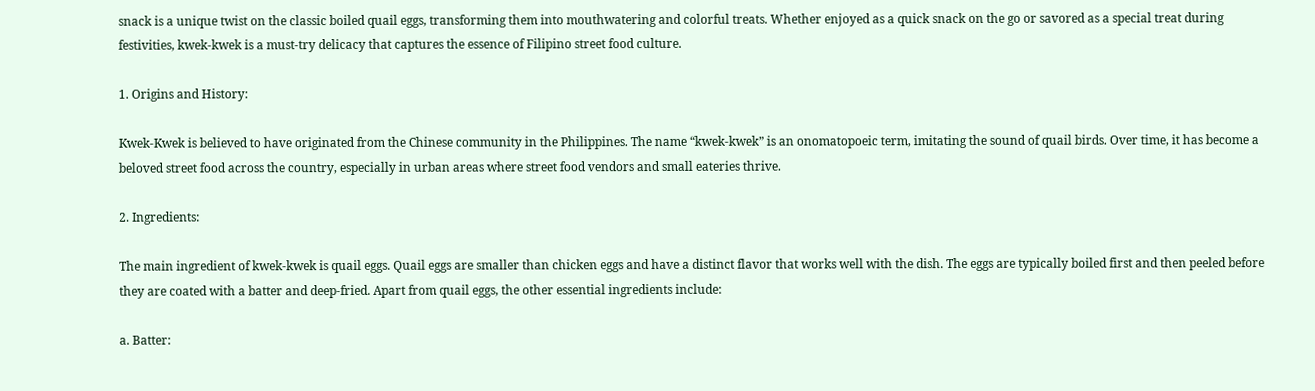snack is a unique twist on the classic boiled quail eggs, transforming them into mouthwatering and colorful treats. Whether enjoyed as a quick snack on the go or savored as a special treat during festivities, kwek-kwek is a must-try delicacy that captures the essence of Filipino street food culture.

1. Origins and History:

Kwek-Kwek is believed to have originated from the Chinese community in the Philippines. The name “kwek-kwek” is an onomatopoeic term, imitating the sound of quail birds. Over time, it has become a beloved street food across the country, especially in urban areas where street food vendors and small eateries thrive.

2. Ingredients:

The main ingredient of kwek-kwek is quail eggs. Quail eggs are smaller than chicken eggs and have a distinct flavor that works well with the dish. The eggs are typically boiled first and then peeled before they are coated with a batter and deep-fried. Apart from quail eggs, the other essential ingredients include:

a. Batter: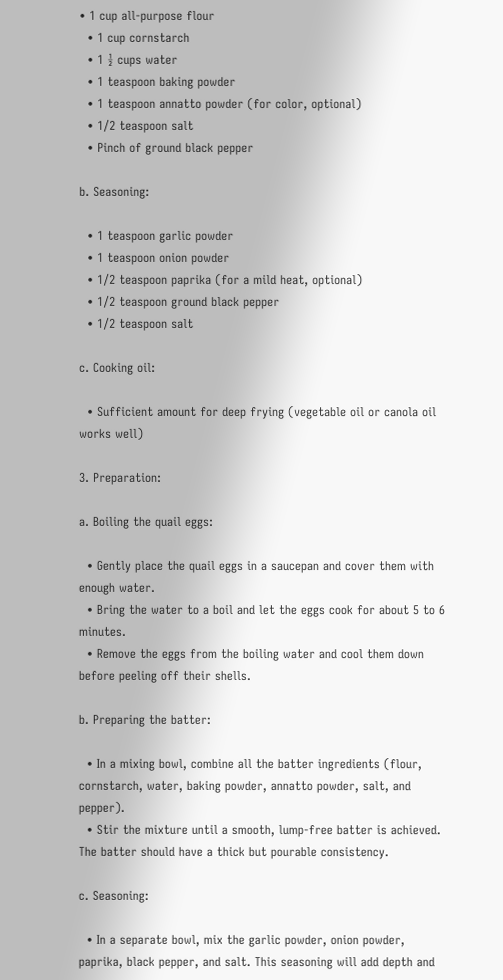• 1 cup all-purpose flour
  • 1 cup cornstarch
  • 1 ½ cups water
  • 1 teaspoon baking powder
  • 1 teaspoon annatto powder (for color, optional)
  • 1/2 teaspoon salt
  • Pinch of ground black pepper

b. Seasoning:

  • 1 teaspoon garlic powder
  • 1 teaspoon onion powder
  • 1/2 teaspoon paprika (for a mild heat, optional)
  • 1/2 teaspoon ground black pepper
  • 1/2 teaspoon salt

c. Cooking oil:

  • Sufficient amount for deep frying (vegetable oil or canola oil works well)

3. Preparation:

a. Boiling the quail eggs:

  • Gently place the quail eggs in a saucepan and cover them with enough water.
  • Bring the water to a boil and let the eggs cook for about 5 to 6 minutes.
  • Remove the eggs from the boiling water and cool them down before peeling off their shells.

b. Preparing the batter:

  • In a mixing bowl, combine all the batter ingredients (flour, cornstarch, water, baking powder, annatto powder, salt, and pepper).
  • Stir the mixture until a smooth, lump-free batter is achieved. The batter should have a thick but pourable consistency.

c. Seasoning:

  • In a separate bowl, mix the garlic powder, onion powder, paprika, black pepper, and salt. This seasoning will add depth and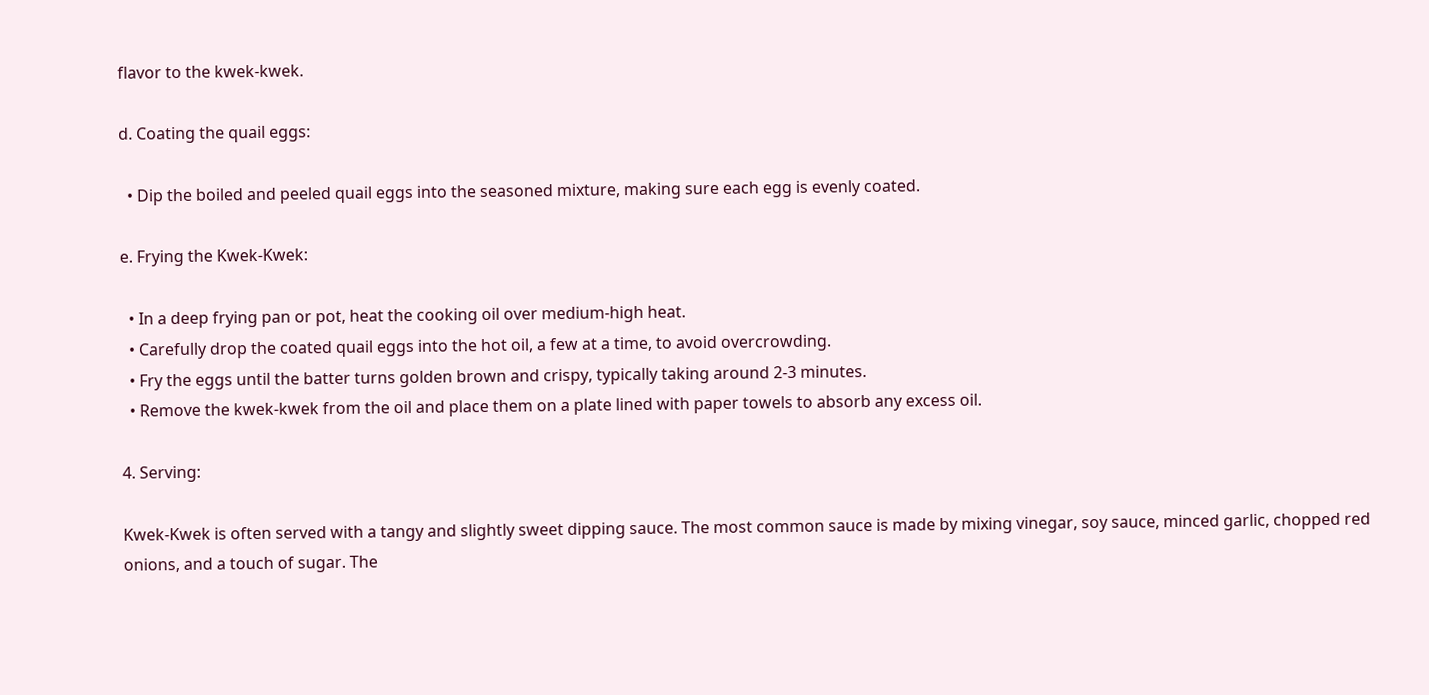flavor to the kwek-kwek.

d. Coating the quail eggs:

  • Dip the boiled and peeled quail eggs into the seasoned mixture, making sure each egg is evenly coated.

e. Frying the Kwek-Kwek:

  • In a deep frying pan or pot, heat the cooking oil over medium-high heat.
  • Carefully drop the coated quail eggs into the hot oil, a few at a time, to avoid overcrowding.
  • Fry the eggs until the batter turns golden brown and crispy, typically taking around 2-3 minutes.
  • Remove the kwek-kwek from the oil and place them on a plate lined with paper towels to absorb any excess oil.

4. Serving:

Kwek-Kwek is often served with a tangy and slightly sweet dipping sauce. The most common sauce is made by mixing vinegar, soy sauce, minced garlic, chopped red onions, and a touch of sugar. The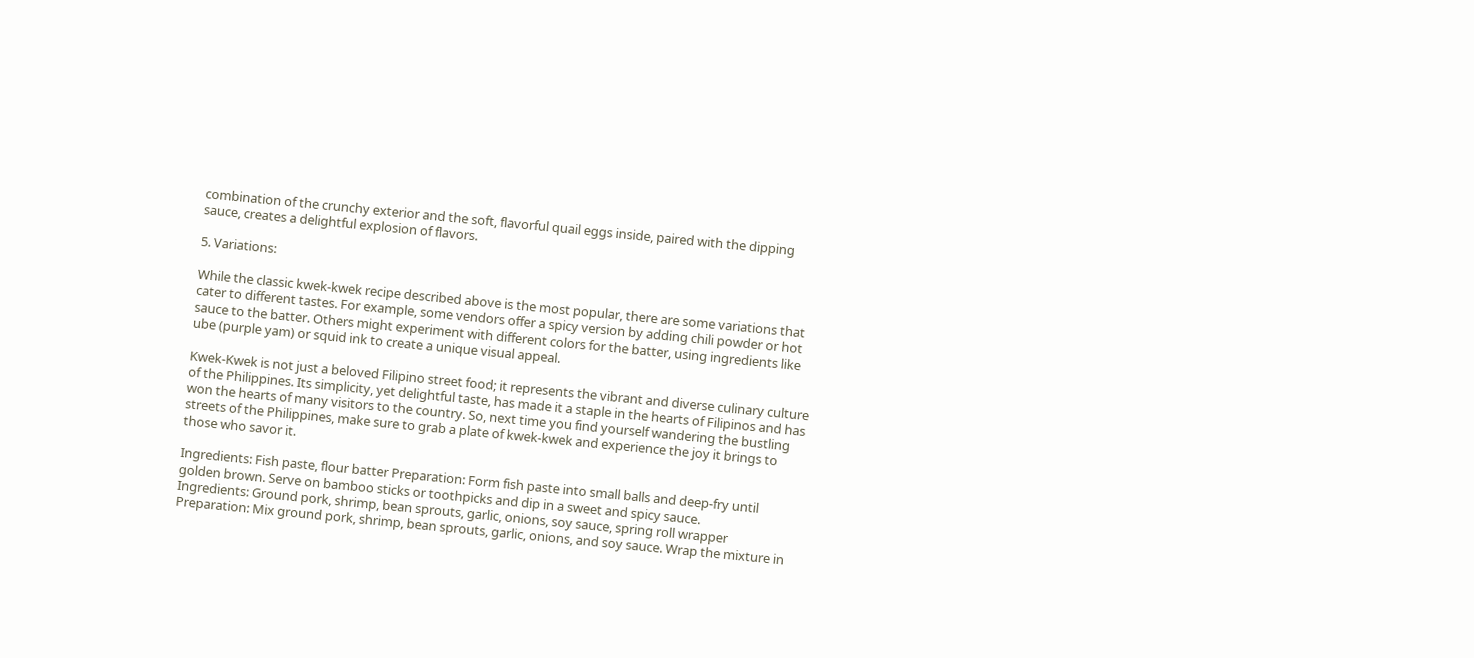combination of the crunchy exterior and the soft, flavorful quail eggs inside, paired with the dipping sauce, creates a delightful explosion of flavors.

5. Variations:

While the classic kwek-kwek recipe described above is the most popular, there are some variations that cater to different tastes. For example, some vendors offer a spicy version by adding chili powder or hot sauce to the batter. Others might experiment with different colors for the batter, using ingredients like ube (purple yam) or squid ink to create a unique visual appeal.

Kwek-Kwek is not just a beloved Filipino street food; it represents the vibrant and diverse culinary culture of the Philippines. Its simplicity, yet delightful taste, has made it a staple in the hearts of Filipinos and has won the hearts of many visitors to the country. So, next time you find yourself wandering the bustling streets of the Philippines, make sure to grab a plate of kwek-kwek and experience the joy it brings to those who savor it.

Ingredients: Fish paste, flour batter Preparation: Form fish paste into small balls and deep-fry until golden brown. Serve on bamboo sticks or toothpicks and dip in a sweet and spicy sauce.
Ingredients: Ground pork, shrimp, bean sprouts, garlic, onions, soy sauce, spring roll wrapper Preparation: Mix ground pork, shrimp, bean sprouts, garlic, onions, and soy sauce. Wrap the mixture in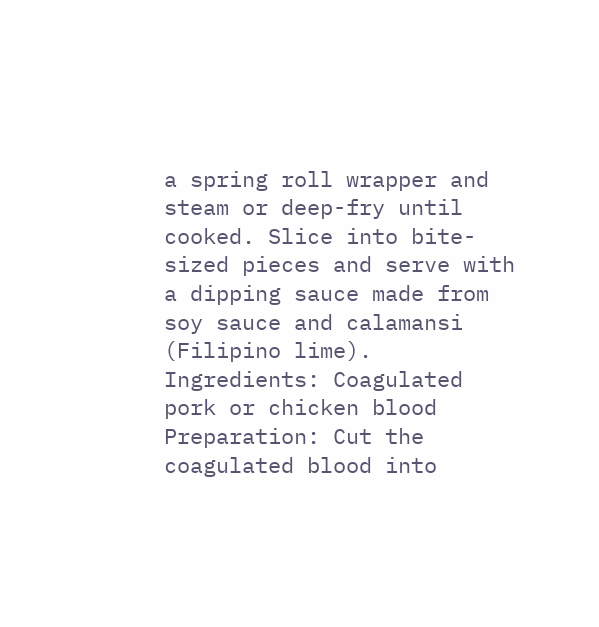a spring roll wrapper and steam or deep-fry until cooked. Slice into bite-sized pieces and serve with a dipping sauce made from soy sauce and calamansi (Filipino lime).
Ingredients: Coagulated pork or chicken blood Preparation: Cut the coagulated blood into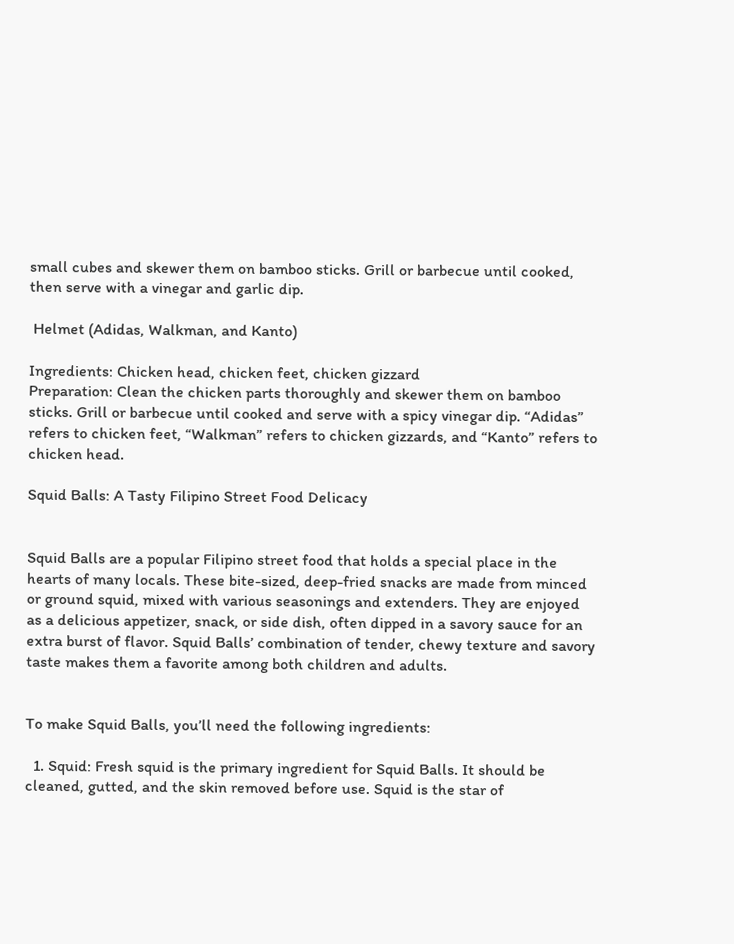small cubes and skewer them on bamboo sticks. Grill or barbecue until cooked, then serve with a vinegar and garlic dip.

 Helmet (Adidas, Walkman, and Kanto)

Ingredients: Chicken head, chicken feet, chicken gizzard
Preparation: Clean the chicken parts thoroughly and skewer them on bamboo sticks. Grill or barbecue until cooked and serve with a spicy vinegar dip. “Adidas” refers to chicken feet, “Walkman” refers to chicken gizzards, and “Kanto” refers to chicken head.

Squid Balls: A Tasty Filipino Street Food Delicacy


Squid Balls are a popular Filipino street food that holds a special place in the hearts of many locals. These bite-sized, deep-fried snacks are made from minced or ground squid, mixed with various seasonings and extenders. They are enjoyed as a delicious appetizer, snack, or side dish, often dipped in a savory sauce for an extra burst of flavor. Squid Balls’ combination of tender, chewy texture and savory taste makes them a favorite among both children and adults.


To make Squid Balls, you’ll need the following ingredients:

  1. Squid: Fresh squid is the primary ingredient for Squid Balls. It should be cleaned, gutted, and the skin removed before use. Squid is the star of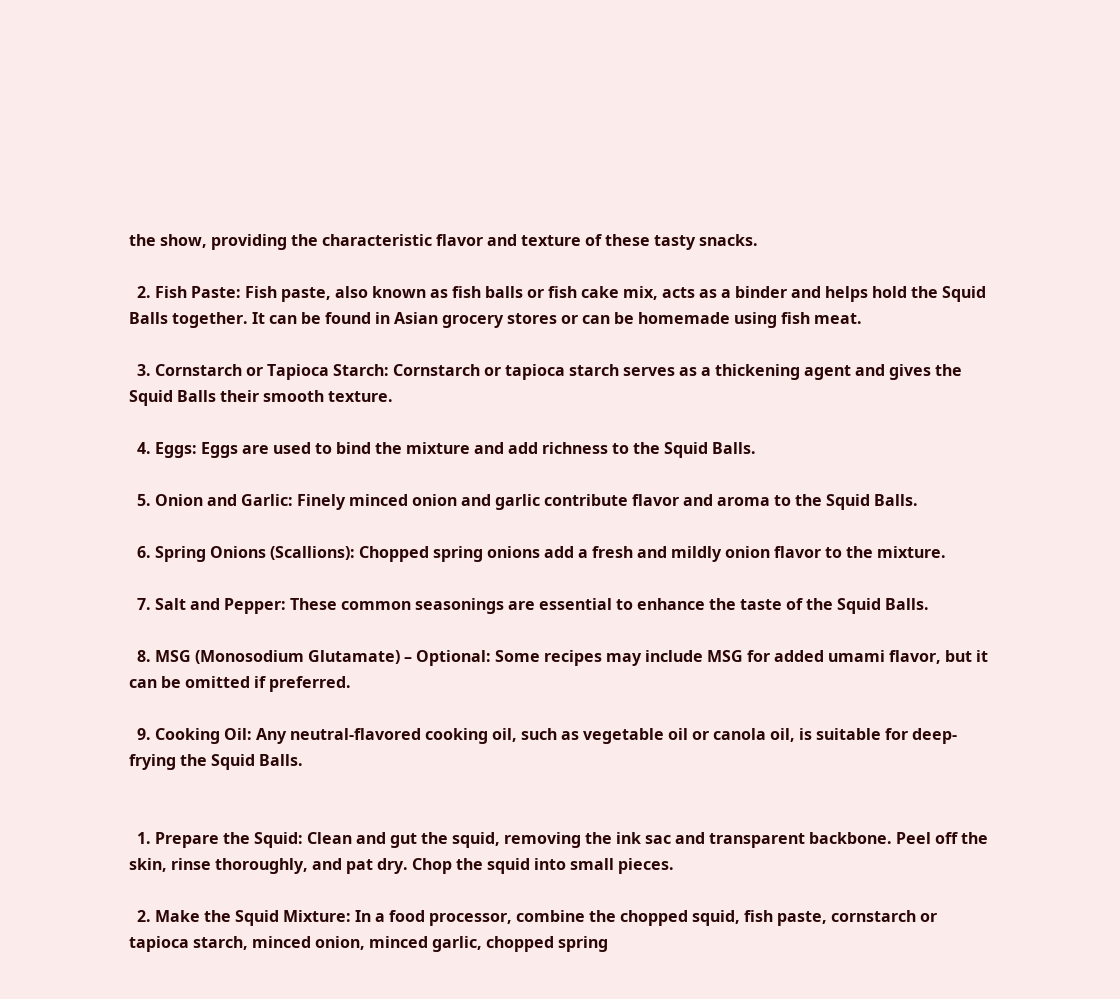the show, providing the characteristic flavor and texture of these tasty snacks.

  2. Fish Paste: Fish paste, also known as fish balls or fish cake mix, acts as a binder and helps hold the Squid Balls together. It can be found in Asian grocery stores or can be homemade using fish meat.

  3. Cornstarch or Tapioca Starch: Cornstarch or tapioca starch serves as a thickening agent and gives the Squid Balls their smooth texture.

  4. Eggs: Eggs are used to bind the mixture and add richness to the Squid Balls.

  5. Onion and Garlic: Finely minced onion and garlic contribute flavor and aroma to the Squid Balls.

  6. Spring Onions (Scallions): Chopped spring onions add a fresh and mildly onion flavor to the mixture.

  7. Salt and Pepper: These common seasonings are essential to enhance the taste of the Squid Balls.

  8. MSG (Monosodium Glutamate) – Optional: Some recipes may include MSG for added umami flavor, but it can be omitted if preferred.

  9. Cooking Oil: Any neutral-flavored cooking oil, such as vegetable oil or canola oil, is suitable for deep-frying the Squid Balls.


  1. Prepare the Squid: Clean and gut the squid, removing the ink sac and transparent backbone. Peel off the skin, rinse thoroughly, and pat dry. Chop the squid into small pieces.

  2. Make the Squid Mixture: In a food processor, combine the chopped squid, fish paste, cornstarch or tapioca starch, minced onion, minced garlic, chopped spring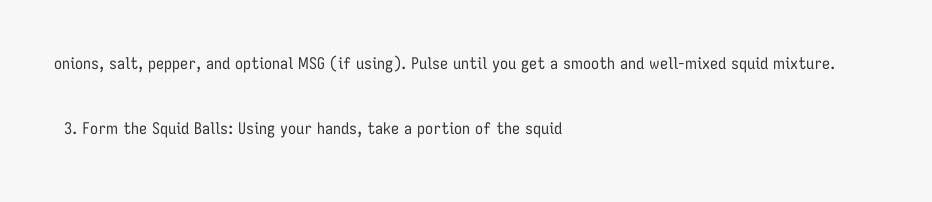onions, salt, pepper, and optional MSG (if using). Pulse until you get a smooth and well-mixed squid mixture.

  3. Form the Squid Balls: Using your hands, take a portion of the squid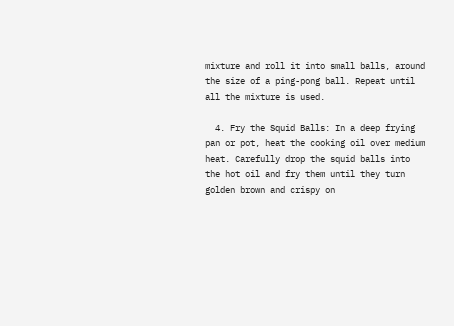mixture and roll it into small balls, around the size of a ping-pong ball. Repeat until all the mixture is used.

  4. Fry the Squid Balls: In a deep frying pan or pot, heat the cooking oil over medium heat. Carefully drop the squid balls into the hot oil and fry them until they turn golden brown and crispy on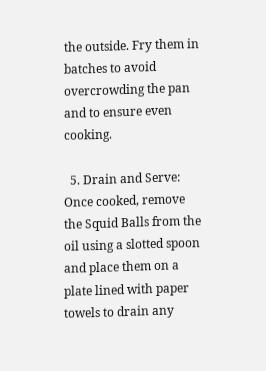the outside. Fry them in batches to avoid overcrowding the pan and to ensure even cooking.

  5. Drain and Serve: Once cooked, remove the Squid Balls from the oil using a slotted spoon and place them on a plate lined with paper towels to drain any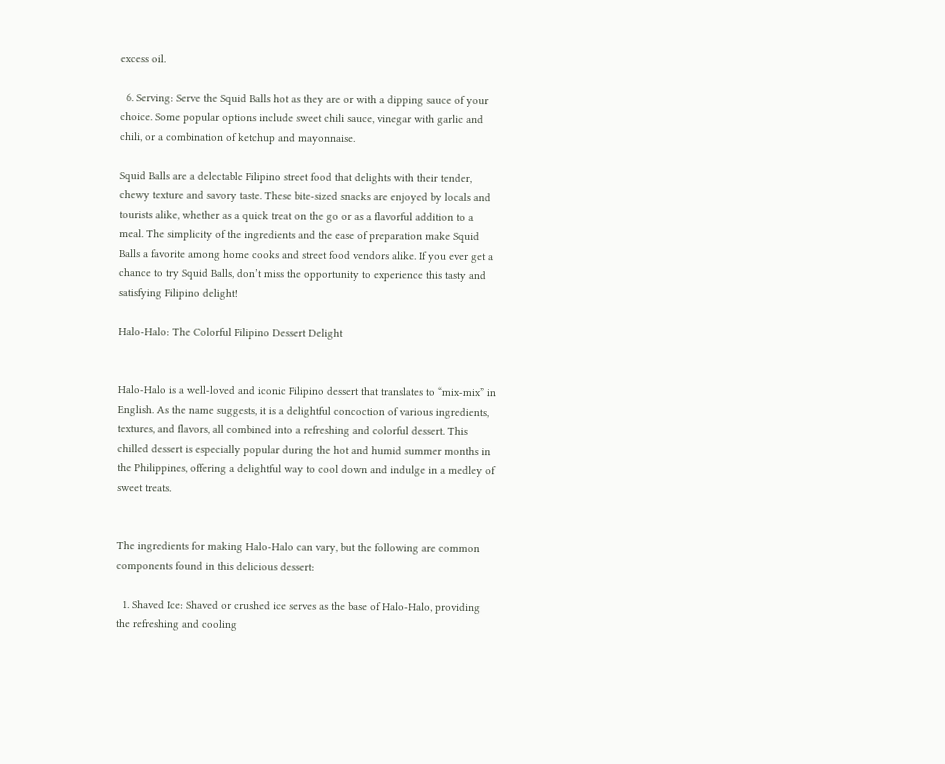excess oil.

  6. Serving: Serve the Squid Balls hot as they are or with a dipping sauce of your choice. Some popular options include sweet chili sauce, vinegar with garlic and chili, or a combination of ketchup and mayonnaise.

Squid Balls are a delectable Filipino street food that delights with their tender, chewy texture and savory taste. These bite-sized snacks are enjoyed by locals and tourists alike, whether as a quick treat on the go or as a flavorful addition to a meal. The simplicity of the ingredients and the ease of preparation make Squid Balls a favorite among home cooks and street food vendors alike. If you ever get a chance to try Squid Balls, don’t miss the opportunity to experience this tasty and satisfying Filipino delight!

Halo-Halo: The Colorful Filipino Dessert Delight


Halo-Halo is a well-loved and iconic Filipino dessert that translates to “mix-mix” in English. As the name suggests, it is a delightful concoction of various ingredients, textures, and flavors, all combined into a refreshing and colorful dessert. This chilled dessert is especially popular during the hot and humid summer months in the Philippines, offering a delightful way to cool down and indulge in a medley of sweet treats.


The ingredients for making Halo-Halo can vary, but the following are common components found in this delicious dessert:

  1. Shaved Ice: Shaved or crushed ice serves as the base of Halo-Halo, providing the refreshing and cooling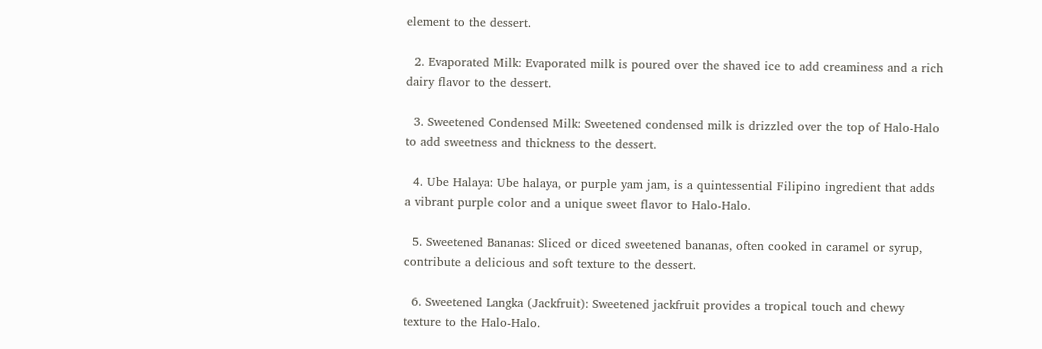element to the dessert.

  2. Evaporated Milk: Evaporated milk is poured over the shaved ice to add creaminess and a rich dairy flavor to the dessert.

  3. Sweetened Condensed Milk: Sweetened condensed milk is drizzled over the top of Halo-Halo to add sweetness and thickness to the dessert.

  4. Ube Halaya: Ube halaya, or purple yam jam, is a quintessential Filipino ingredient that adds a vibrant purple color and a unique sweet flavor to Halo-Halo.

  5. Sweetened Bananas: Sliced or diced sweetened bananas, often cooked in caramel or syrup, contribute a delicious and soft texture to the dessert.

  6. Sweetened Langka (Jackfruit): Sweetened jackfruit provides a tropical touch and chewy texture to the Halo-Halo.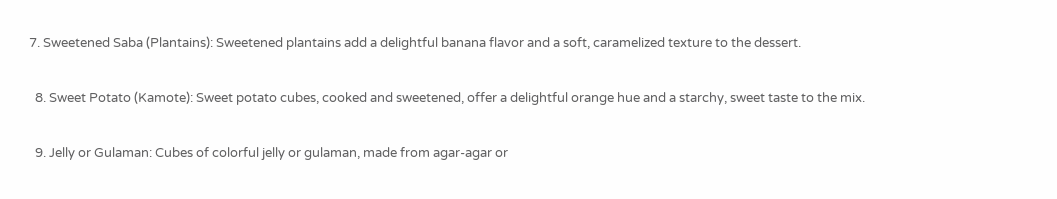7. Sweetened Saba (Plantains): Sweetened plantains add a delightful banana flavor and a soft, caramelized texture to the dessert.

  8. Sweet Potato (Kamote): Sweet potato cubes, cooked and sweetened, offer a delightful orange hue and a starchy, sweet taste to the mix.

  9. Jelly or Gulaman: Cubes of colorful jelly or gulaman, made from agar-agar or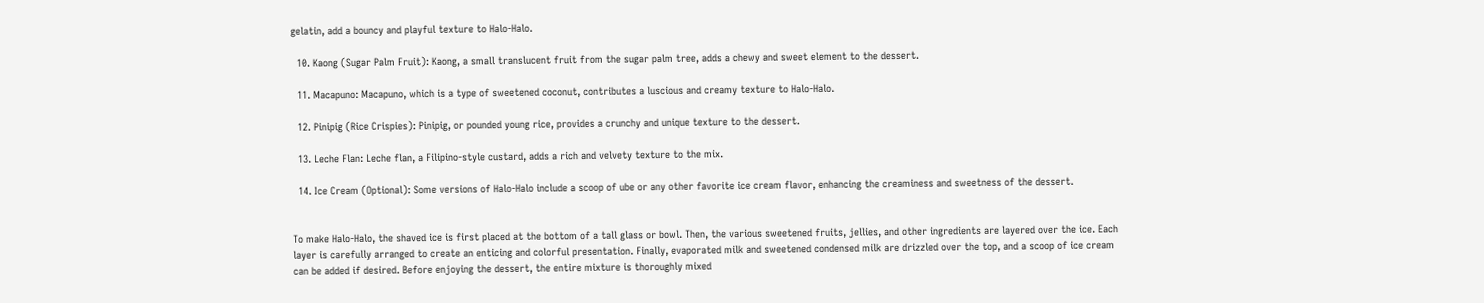gelatin, add a bouncy and playful texture to Halo-Halo.

  10. Kaong (Sugar Palm Fruit): Kaong, a small translucent fruit from the sugar palm tree, adds a chewy and sweet element to the dessert.

  11. Macapuno: Macapuno, which is a type of sweetened coconut, contributes a luscious and creamy texture to Halo-Halo.

  12. Pinipig (Rice Crispies): Pinipig, or pounded young rice, provides a crunchy and unique texture to the dessert.

  13. Leche Flan: Leche flan, a Filipino-style custard, adds a rich and velvety texture to the mix.

  14. Ice Cream (Optional): Some versions of Halo-Halo include a scoop of ube or any other favorite ice cream flavor, enhancing the creaminess and sweetness of the dessert.


To make Halo-Halo, the shaved ice is first placed at the bottom of a tall glass or bowl. Then, the various sweetened fruits, jellies, and other ingredients are layered over the ice. Each layer is carefully arranged to create an enticing and colorful presentation. Finally, evaporated milk and sweetened condensed milk are drizzled over the top, and a scoop of ice cream can be added if desired. Before enjoying the dessert, the entire mixture is thoroughly mixed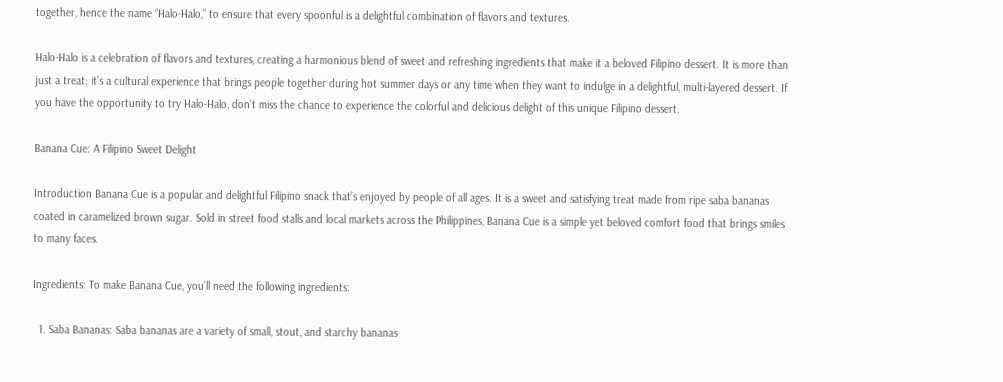together, hence the name “Halo-Halo,” to ensure that every spoonful is a delightful combination of flavors and textures.

Halo-Halo is a celebration of flavors and textures, creating a harmonious blend of sweet and refreshing ingredients that make it a beloved Filipino dessert. It is more than just a treat; it’s a cultural experience that brings people together during hot summer days or any time when they want to indulge in a delightful, multi-layered dessert. If you have the opportunity to try Halo-Halo, don’t miss the chance to experience the colorful and delicious delight of this unique Filipino dessert.

Banana Cue: A Filipino Sweet Delight

Introduction Banana Cue is a popular and delightful Filipino snack that’s enjoyed by people of all ages. It is a sweet and satisfying treat made from ripe saba bananas coated in caramelized brown sugar. Sold in street food stalls and local markets across the Philippines, Banana Cue is a simple yet beloved comfort food that brings smiles to many faces.

Ingredients: To make Banana Cue, you’ll need the following ingredients:

  1. Saba Bananas: Saba bananas are a variety of small, stout, and starchy bananas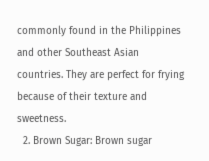commonly found in the Philippines and other Southeast Asian countries. They are perfect for frying because of their texture and sweetness.
  2. Brown Sugar: Brown sugar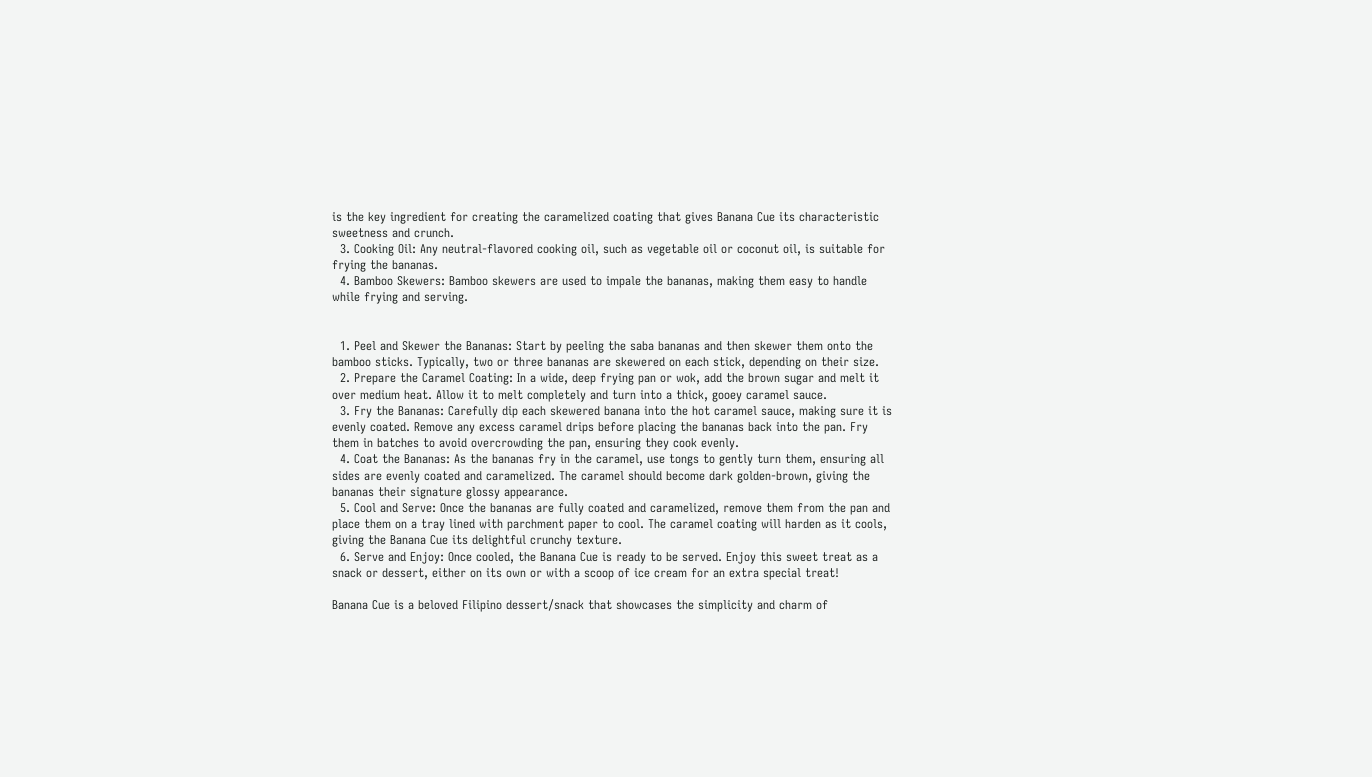is the key ingredient for creating the caramelized coating that gives Banana Cue its characteristic sweetness and crunch.
  3. Cooking Oil: Any neutral-flavored cooking oil, such as vegetable oil or coconut oil, is suitable for frying the bananas.
  4. Bamboo Skewers: Bamboo skewers are used to impale the bananas, making them easy to handle while frying and serving.


  1. Peel and Skewer the Bananas: Start by peeling the saba bananas and then skewer them onto the bamboo sticks. Typically, two or three bananas are skewered on each stick, depending on their size.
  2. Prepare the Caramel Coating: In a wide, deep frying pan or wok, add the brown sugar and melt it over medium heat. Allow it to melt completely and turn into a thick, gooey caramel sauce.
  3. Fry the Bananas: Carefully dip each skewered banana into the hot caramel sauce, making sure it is evenly coated. Remove any excess caramel drips before placing the bananas back into the pan. Fry them in batches to avoid overcrowding the pan, ensuring they cook evenly.
  4. Coat the Bananas: As the bananas fry in the caramel, use tongs to gently turn them, ensuring all sides are evenly coated and caramelized. The caramel should become dark golden-brown, giving the bananas their signature glossy appearance.
  5. Cool and Serve: Once the bananas are fully coated and caramelized, remove them from the pan and place them on a tray lined with parchment paper to cool. The caramel coating will harden as it cools, giving the Banana Cue its delightful crunchy texture.
  6. Serve and Enjoy: Once cooled, the Banana Cue is ready to be served. Enjoy this sweet treat as a snack or dessert, either on its own or with a scoop of ice cream for an extra special treat!

Banana Cue is a beloved Filipino dessert/snack that showcases the simplicity and charm of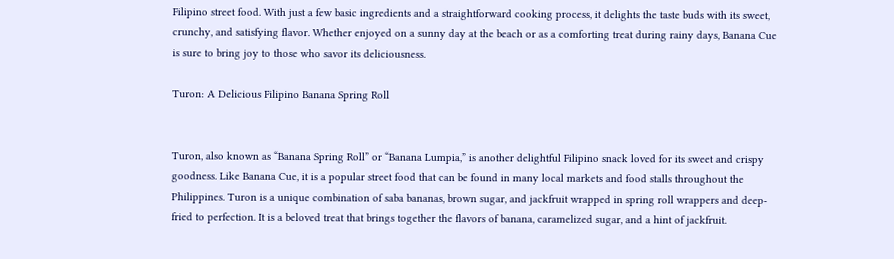Filipino street food. With just a few basic ingredients and a straightforward cooking process, it delights the taste buds with its sweet, crunchy, and satisfying flavor. Whether enjoyed on a sunny day at the beach or as a comforting treat during rainy days, Banana Cue is sure to bring joy to those who savor its deliciousness.

Turon: A Delicious Filipino Banana Spring Roll


Turon, also known as “Banana Spring Roll” or “Banana Lumpia,” is another delightful Filipino snack loved for its sweet and crispy goodness. Like Banana Cue, it is a popular street food that can be found in many local markets and food stalls throughout the Philippines. Turon is a unique combination of saba bananas, brown sugar, and jackfruit wrapped in spring roll wrappers and deep-fried to perfection. It is a beloved treat that brings together the flavors of banana, caramelized sugar, and a hint of jackfruit.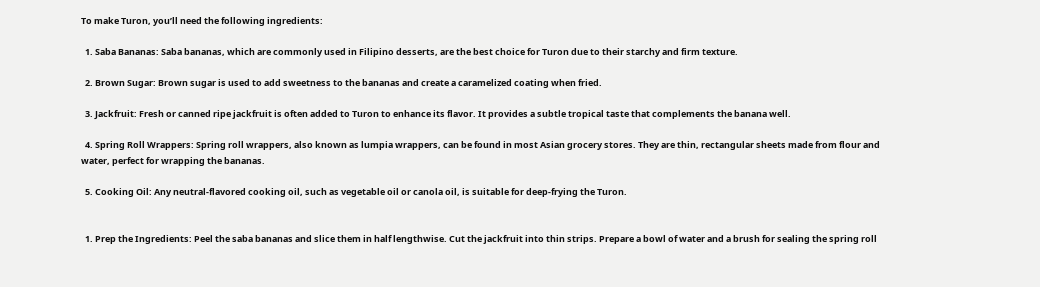To make Turon, you’ll need the following ingredients:

  1. Saba Bananas: Saba bananas, which are commonly used in Filipino desserts, are the best choice for Turon due to their starchy and firm texture.

  2. Brown Sugar: Brown sugar is used to add sweetness to the bananas and create a caramelized coating when fried.

  3. Jackfruit: Fresh or canned ripe jackfruit is often added to Turon to enhance its flavor. It provides a subtle tropical taste that complements the banana well.

  4. Spring Roll Wrappers: Spring roll wrappers, also known as lumpia wrappers, can be found in most Asian grocery stores. They are thin, rectangular sheets made from flour and water, perfect for wrapping the bananas.

  5. Cooking Oil: Any neutral-flavored cooking oil, such as vegetable oil or canola oil, is suitable for deep-frying the Turon.


  1. Prep the Ingredients: Peel the saba bananas and slice them in half lengthwise. Cut the jackfruit into thin strips. Prepare a bowl of water and a brush for sealing the spring roll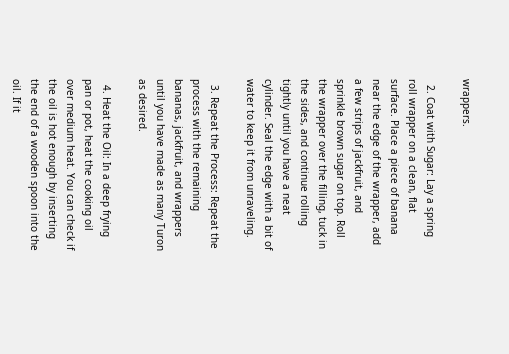wrappers.

  2. Coat with Sugar: Lay a spring roll wrapper on a clean, flat surface. Place a piece of banana near the edge of the wrapper, add a few strips of jackfruit, and sprinkle brown sugar on top. Roll the wrapper over the filling, tuck in the sides, and continue rolling tightly until you have a neat cylinder. Seal the edge with a bit of water to keep it from unraveling.

  3. Repeat the Process: Repeat the process with the remaining bananas, jackfruit, and wrappers until you have made as many Turon as desired.

  4. Heat the Oil: In a deep frying pan or pot, heat the cooking oil over medium heat. You can check if the oil is hot enough by inserting the end of a wooden spoon into the oil. If it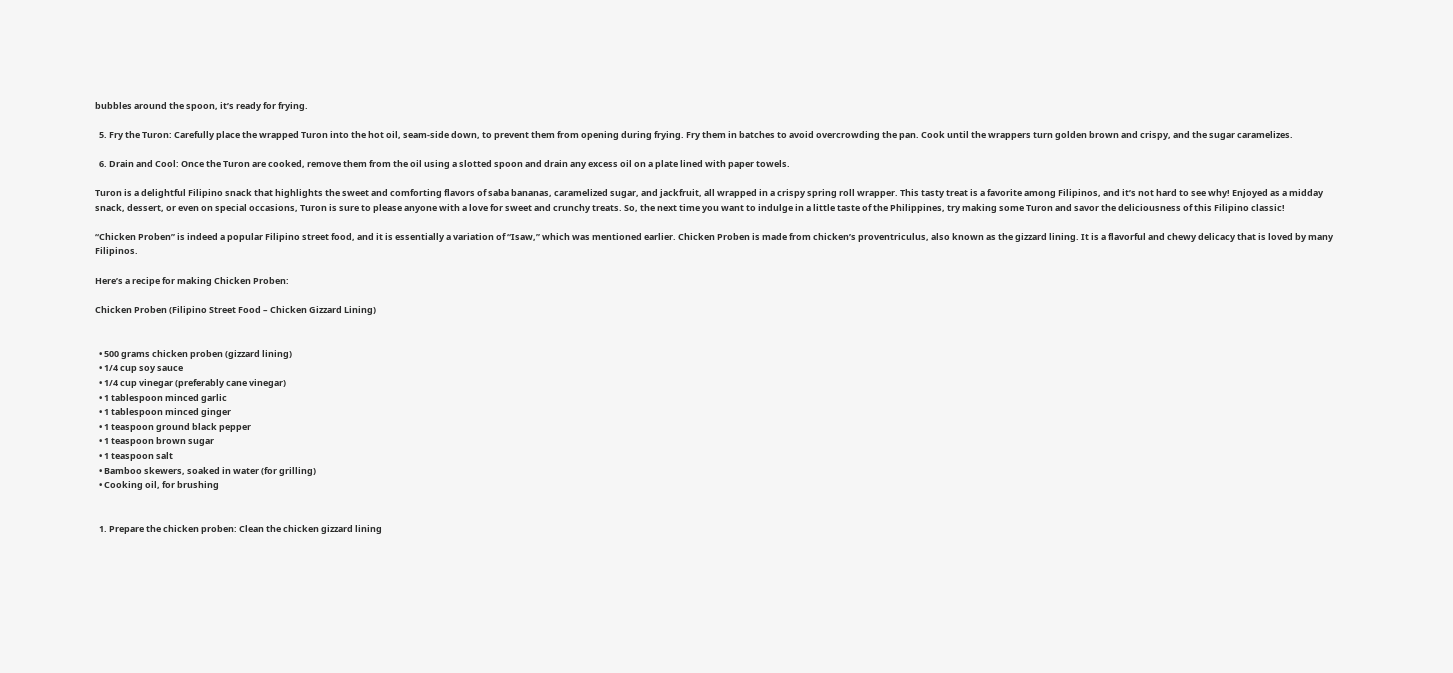bubbles around the spoon, it’s ready for frying.

  5. Fry the Turon: Carefully place the wrapped Turon into the hot oil, seam-side down, to prevent them from opening during frying. Fry them in batches to avoid overcrowding the pan. Cook until the wrappers turn golden brown and crispy, and the sugar caramelizes.

  6. Drain and Cool: Once the Turon are cooked, remove them from the oil using a slotted spoon and drain any excess oil on a plate lined with paper towels.

Turon is a delightful Filipino snack that highlights the sweet and comforting flavors of saba bananas, caramelized sugar, and jackfruit, all wrapped in a crispy spring roll wrapper. This tasty treat is a favorite among Filipinos, and it’s not hard to see why! Enjoyed as a midday snack, dessert, or even on special occasions, Turon is sure to please anyone with a love for sweet and crunchy treats. So, the next time you want to indulge in a little taste of the Philippines, try making some Turon and savor the deliciousness of this Filipino classic!

“Chicken Proben” is indeed a popular Filipino street food, and it is essentially a variation of “Isaw,” which was mentioned earlier. Chicken Proben is made from chicken’s proventriculus, also known as the gizzard lining. It is a flavorful and chewy delicacy that is loved by many Filipinos.

Here’s a recipe for making Chicken Proben:

Chicken Proben (Filipino Street Food – Chicken Gizzard Lining)


  • 500 grams chicken proben (gizzard lining)
  • 1/4 cup soy sauce
  • 1/4 cup vinegar (preferably cane vinegar)
  • 1 tablespoon minced garlic
  • 1 tablespoon minced ginger
  • 1 teaspoon ground black pepper
  • 1 teaspoon brown sugar
  • 1 teaspoon salt
  • Bamboo skewers, soaked in water (for grilling)
  • Cooking oil, for brushing


  1. Prepare the chicken proben: Clean the chicken gizzard lining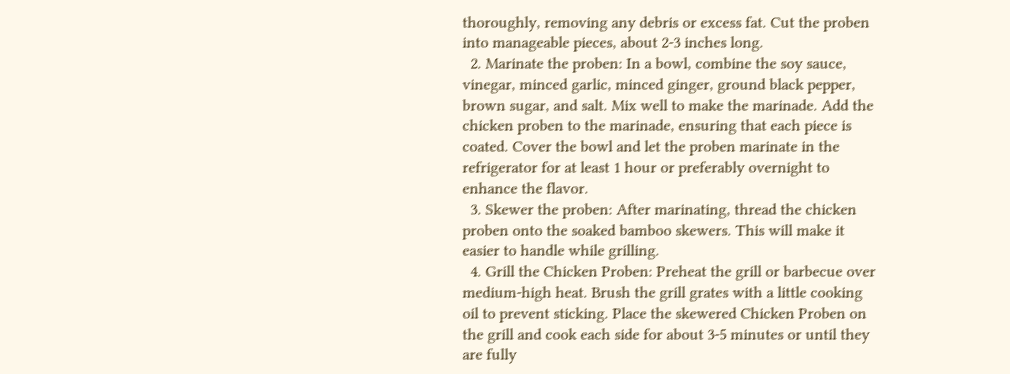thoroughly, removing any debris or excess fat. Cut the proben into manageable pieces, about 2-3 inches long.
  2. Marinate the proben: In a bowl, combine the soy sauce, vinegar, minced garlic, minced ginger, ground black pepper, brown sugar, and salt. Mix well to make the marinade. Add the chicken proben to the marinade, ensuring that each piece is coated. Cover the bowl and let the proben marinate in the refrigerator for at least 1 hour or preferably overnight to enhance the flavor.
  3. Skewer the proben: After marinating, thread the chicken proben onto the soaked bamboo skewers. This will make it easier to handle while grilling.
  4. Grill the Chicken Proben: Preheat the grill or barbecue over medium-high heat. Brush the grill grates with a little cooking oil to prevent sticking. Place the skewered Chicken Proben on the grill and cook each side for about 3-5 minutes or until they are fully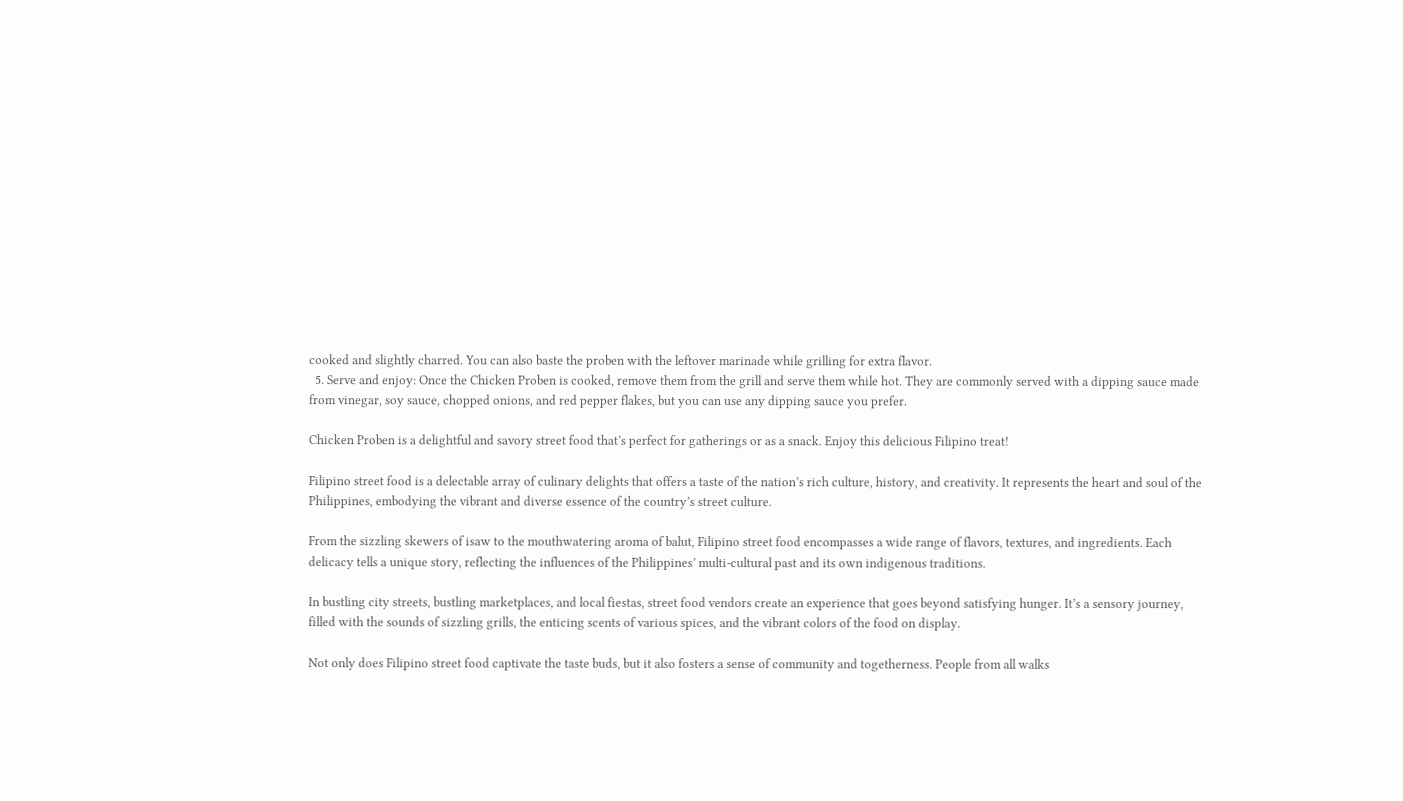cooked and slightly charred. You can also baste the proben with the leftover marinade while grilling for extra flavor.
  5. Serve and enjoy: Once the Chicken Proben is cooked, remove them from the grill and serve them while hot. They are commonly served with a dipping sauce made from vinegar, soy sauce, chopped onions, and red pepper flakes, but you can use any dipping sauce you prefer.

Chicken Proben is a delightful and savory street food that’s perfect for gatherings or as a snack. Enjoy this delicious Filipino treat!

Filipino street food is a delectable array of culinary delights that offers a taste of the nation’s rich culture, history, and creativity. It represents the heart and soul of the Philippines, embodying the vibrant and diverse essence of the country’s street culture.

From the sizzling skewers of isaw to the mouthwatering aroma of balut, Filipino street food encompasses a wide range of flavors, textures, and ingredients. Each delicacy tells a unique story, reflecting the influences of the Philippines’ multi-cultural past and its own indigenous traditions.

In bustling city streets, bustling marketplaces, and local fiestas, street food vendors create an experience that goes beyond satisfying hunger. It’s a sensory journey, filled with the sounds of sizzling grills, the enticing scents of various spices, and the vibrant colors of the food on display.

Not only does Filipino street food captivate the taste buds, but it also fosters a sense of community and togetherness. People from all walks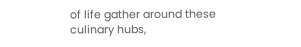of life gather around these culinary hubs,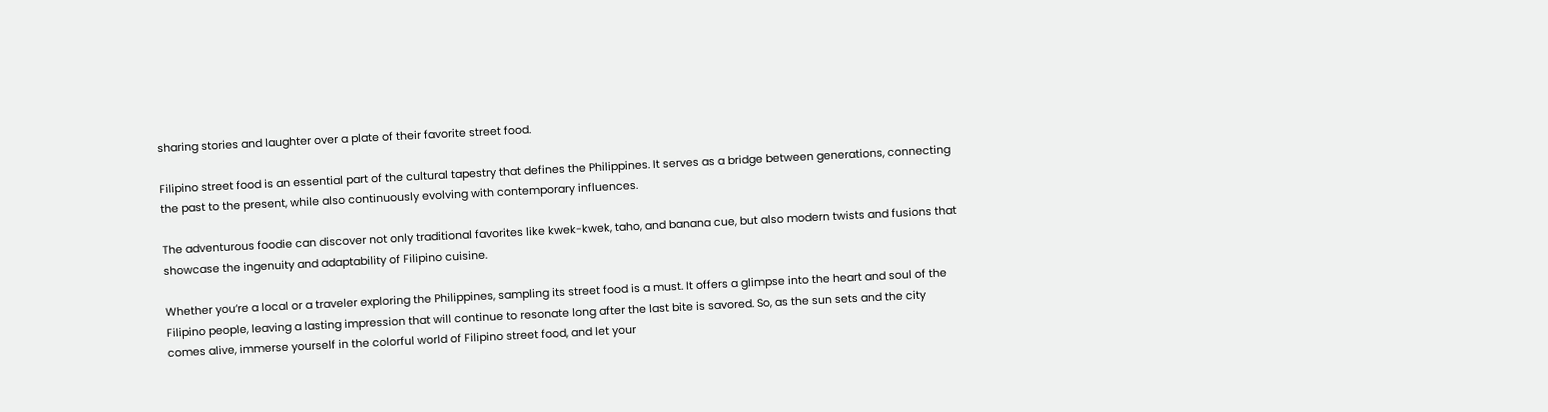sharing stories and laughter over a plate of their favorite street food.

Filipino street food is an essential part of the cultural tapestry that defines the Philippines. It serves as a bridge between generations, connecting the past to the present, while also continuously evolving with contemporary influences.

The adventurous foodie can discover not only traditional favorites like kwek-kwek, taho, and banana cue, but also modern twists and fusions that showcase the ingenuity and adaptability of Filipino cuisine.

Whether you’re a local or a traveler exploring the Philippines, sampling its street food is a must. It offers a glimpse into the heart and soul of the Filipino people, leaving a lasting impression that will continue to resonate long after the last bite is savored. So, as the sun sets and the city comes alive, immerse yourself in the colorful world of Filipino street food, and let your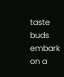taste buds embark on a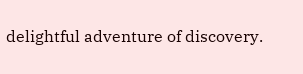delightful adventure of discovery.